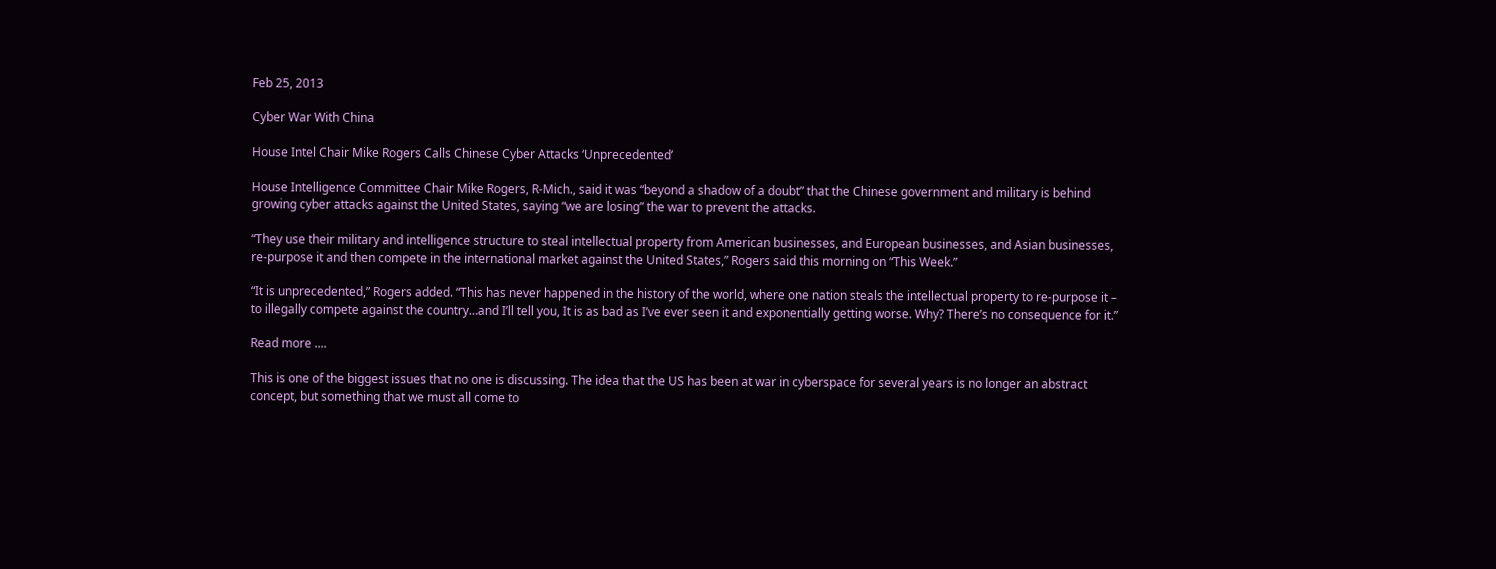Feb 25, 2013

Cyber War With China

House Intel Chair Mike Rogers Calls Chinese Cyber Attacks ‘Unprecedented’

House Intelligence Committee Chair Mike Rogers, R-Mich., said it was “beyond a shadow of a doubt” that the Chinese government and military is behind growing cyber attacks against the United States, saying “we are losing” the war to prevent the attacks.

“They use their military and intelligence structure to steal intellectual property from American businesses, and European businesses, and Asian businesses, re-purpose it and then compete in the international market against the United States,” Rogers said this morning on “This Week.”

“It is unprecedented,” Rogers added. “This has never happened in the history of the world, where one nation steals the intellectual property to re-purpose it – to illegally compete against the country…and I’ll tell you, It is as bad as I’ve ever seen it and exponentially getting worse. Why? There’s no consequence for it.”

Read more ....

This is one of the biggest issues that no one is discussing. The idea that the US has been at war in cyberspace for several years is no longer an abstract concept, but something that we must all come to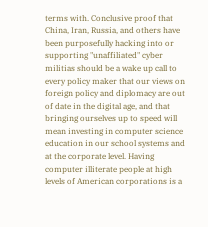terms with. Conclusive proof that China, Iran, Russia, and others have been purposefully hacking into or supporting "unaffiliated" cyber militias should be a wake up call to every policy maker that our views on foreign policy and diplomacy are out of date in the digital age, and that bringing ourselves up to speed will mean investing in computer science education in our school systems and at the corporate level. Having computer illiterate people at high levels of American corporations is a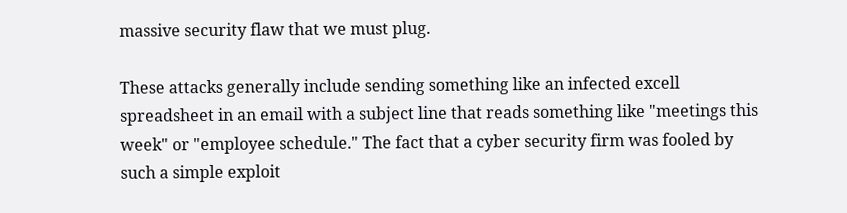massive security flaw that we must plug.

These attacks generally include sending something like an infected excell spreadsheet in an email with a subject line that reads something like "meetings this week" or "employee schedule." The fact that a cyber security firm was fooled by such a simple exploit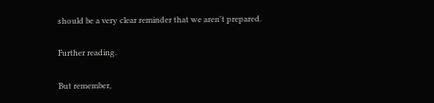should be a very clear reminder that we aren't prepared.

Further reading.

But remember,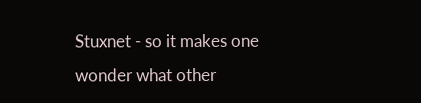Stuxnet - so it makes one wonder what other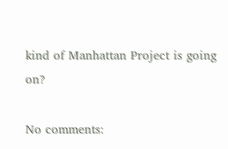kind of Manhattan Project is going on?

No comments: